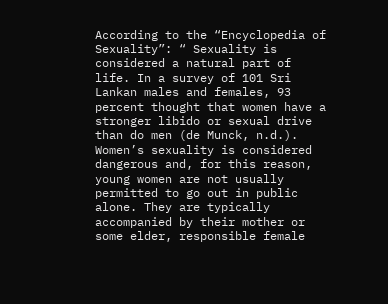According to the “Encyclopedia of Sexuality”: “ Sexuality is considered a natural part of life. In a survey of 101 Sri Lankan males and females, 93 percent thought that women have a stronger libido or sexual drive than do men (de Munck, n.d.). Women’s sexuality is considered dangerous and, for this reason, young women are not usually permitted to go out in public alone. They are typically accompanied by their mother or some elder, responsible female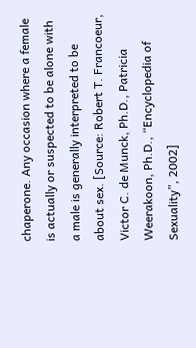chaperone. Any occasion where a female is actually or suspected to be alone with a male is generally interpreted to be about sex. [Source: Robert T. Francoeur, Victor C. de Munck, Ph.D., Patricia Weerakoon, Ph.D., “Encyclopedia of Sexuality”, 2002]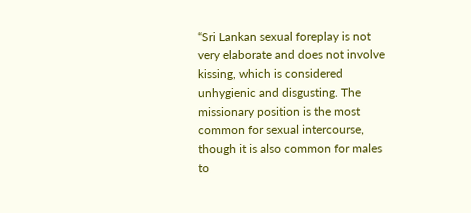“Sri Lankan sexual foreplay is not very elaborate and does not involve kissing, which is considered unhygienic and disgusting. The missionary position is the most common for sexual intercourse, though it is also common for males to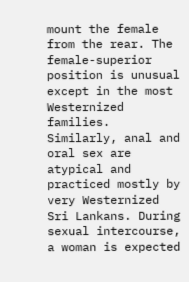mount the female from the rear. The female-superior position is unusual except in the most Westernized families. Similarly, anal and oral sex are atypical and practiced mostly by very Westernized Sri Lankans. During sexual intercourse, a woman is expected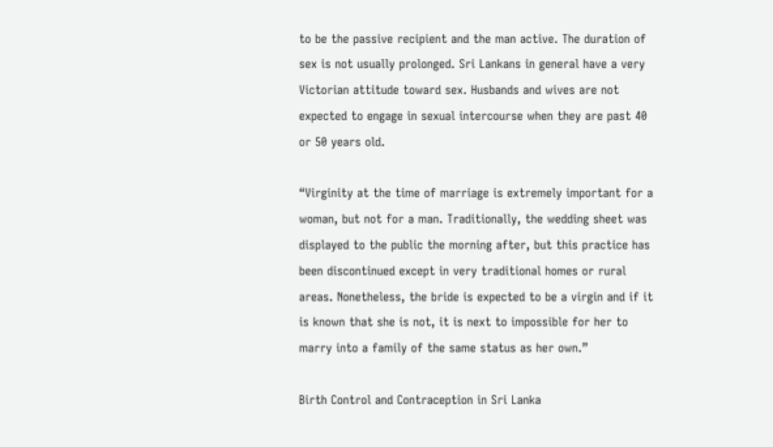to be the passive recipient and the man active. The duration of sex is not usually prolonged. Sri Lankans in general have a very Victorian attitude toward sex. Husbands and wives are not expected to engage in sexual intercourse when they are past 40 or 50 years old.

“Virginity at the time of marriage is extremely important for a woman, but not for a man. Traditionally, the wedding sheet was displayed to the public the morning after, but this practice has been discontinued except in very traditional homes or rural areas. Nonetheless, the bride is expected to be a virgin and if it is known that she is not, it is next to impossible for her to marry into a family of the same status as her own.”

Birth Control and Contraception in Sri Lanka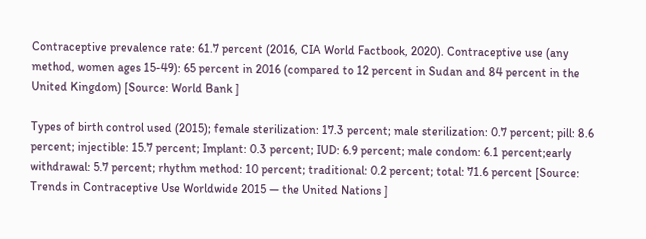Contraceptive prevalence rate: 61.7 percent (2016, CIA World Factbook, 2020). Contraceptive use (any method, women ages 15-49): 65 percent in 2016 (compared to 12 percent in Sudan and 84 percent in the United Kingdom) [Source: World Bank ]

Types of birth control used (2015); female sterilization: 17.3 percent; male sterilization: 0.7 percent; pill: 8.6 percent; injectible: 15.7 percent; Implant: 0.3 percent; IUD: 6.9 percent; male condom: 6.1 percent;early withdrawal: 5.7 percent; rhythm method: 10 percent; traditional: 0.2 percent; total: 71.6 percent [Source: Trends in Contraceptive Use Worldwide 2015 — the United Nations ]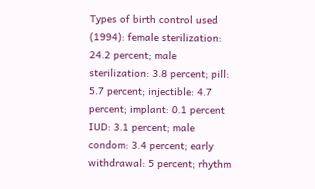Types of birth control used (1994): female sterilization: 24.2 percent; male sterilization: 3.8 percent; pill: 5.7 percent; injectible: 4.7 percent; implant: 0.1 percent IUD: 3.1 percent; male condom: 3.4 percent; early withdrawal: 5 percent; rhythm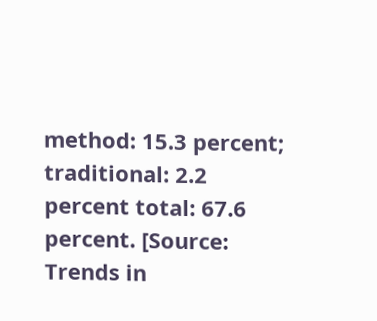method: 15.3 percent; traditional: 2.2 percent total: 67.6 percent. [Source: Trends in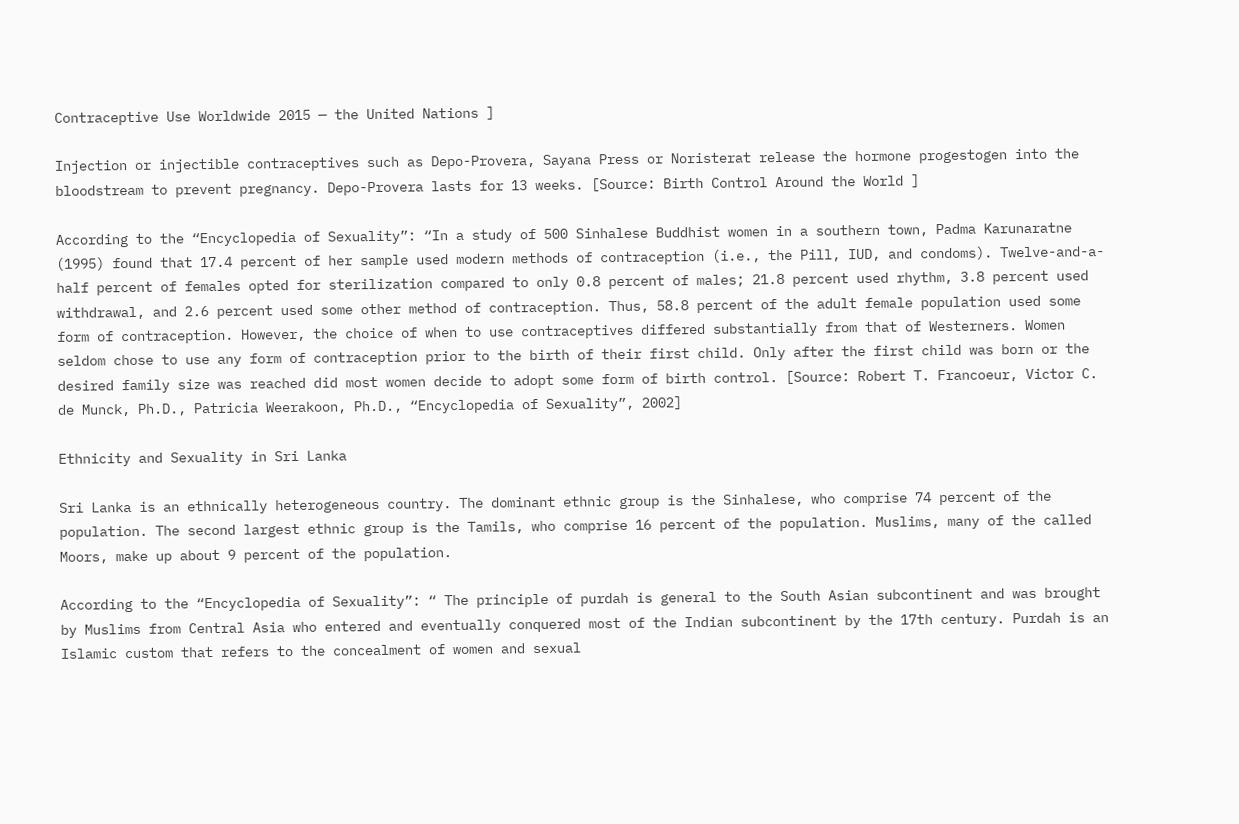Contraceptive Use Worldwide 2015 — the United Nations ]

Injection or injectible contraceptives such as Depo-Provera, Sayana Press or Noristerat release the hormone progestogen into the bloodstream to prevent pregnancy. Depo-Provera lasts for 13 weeks. [Source: Birth Control Around the World ]

According to the “Encyclopedia of Sexuality”: “In a study of 500 Sinhalese Buddhist women in a southern town, Padma Karunaratne (1995) found that 17.4 percent of her sample used modern methods of contraception (i.e., the Pill, IUD, and condoms). Twelve-and-a-half percent of females opted for sterilization compared to only 0.8 percent of males; 21.8 percent used rhythm, 3.8 percent used withdrawal, and 2.6 percent used some other method of contraception. Thus, 58.8 percent of the adult female population used some form of contraception. However, the choice of when to use contraceptives differed substantially from that of Westerners. Women seldom chose to use any form of contraception prior to the birth of their first child. Only after the first child was born or the desired family size was reached did most women decide to adopt some form of birth control. [Source: Robert T. Francoeur, Victor C. de Munck, Ph.D., Patricia Weerakoon, Ph.D., “Encyclopedia of Sexuality”, 2002]

Ethnicity and Sexuality in Sri Lanka

Sri Lanka is an ethnically heterogeneous country. The dominant ethnic group is the Sinhalese, who comprise 74 percent of the population. The second largest ethnic group is the Tamils, who comprise 16 percent of the population. Muslims, many of the called Moors, make up about 9 percent of the population.

According to the “Encyclopedia of Sexuality”: “ The principle of purdah is general to the South Asian subcontinent and was brought by Muslims from Central Asia who entered and eventually conquered most of the Indian subcontinent by the 17th century. Purdah is an Islamic custom that refers to the concealment of women and sexual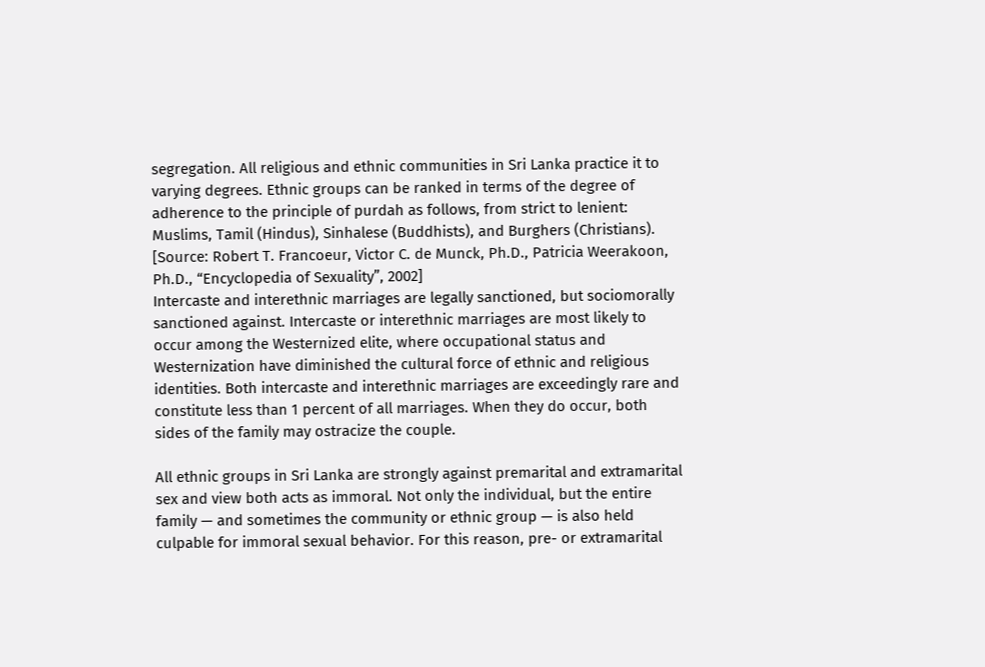segregation. All religious and ethnic communities in Sri Lanka practice it to varying degrees. Ethnic groups can be ranked in terms of the degree of adherence to the principle of purdah as follows, from strict to lenient: Muslims, Tamil (Hindus), Sinhalese (Buddhists), and Burghers (Christians). [Source: Robert T. Francoeur, Victor C. de Munck, Ph.D., Patricia Weerakoon, Ph.D., “Encyclopedia of Sexuality”, 2002]
Intercaste and interethnic marriages are legally sanctioned, but sociomorally sanctioned against. Intercaste or interethnic marriages are most likely to occur among the Westernized elite, where occupational status and Westernization have diminished the cultural force of ethnic and religious identities. Both intercaste and interethnic marriages are exceedingly rare and constitute less than 1 percent of all marriages. When they do occur, both sides of the family may ostracize the couple.

All ethnic groups in Sri Lanka are strongly against premarital and extramarital sex and view both acts as immoral. Not only the individual, but the entire family — and sometimes the community or ethnic group — is also held culpable for immoral sexual behavior. For this reason, pre- or extramarital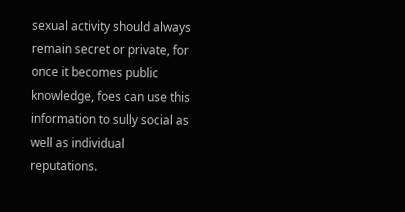sexual activity should always remain secret or private, for once it becomes public knowledge, foes can use this information to sully social as well as individual reputations.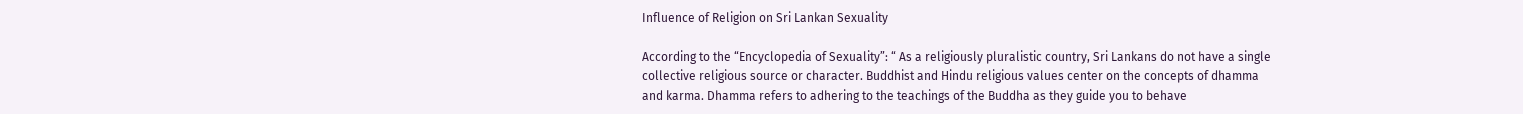Influence of Religion on Sri Lankan Sexuality

According to the “Encyclopedia of Sexuality”: “ As a religiously pluralistic country, Sri Lankans do not have a single collective religious source or character. Buddhist and Hindu religious values center on the concepts of dhamma and karma. Dhamma refers to adhering to the teachings of the Buddha as they guide you to behave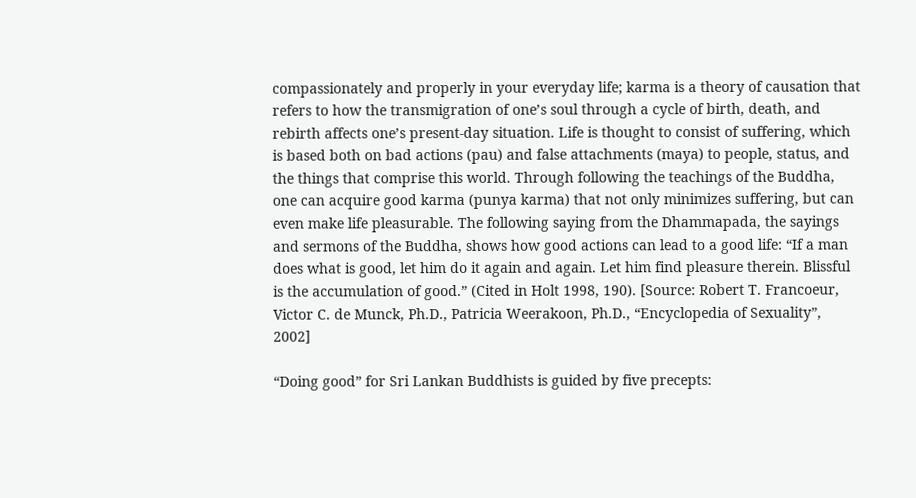compassionately and properly in your everyday life; karma is a theory of causation that refers to how the transmigration of one’s soul through a cycle of birth, death, and rebirth affects one’s present-day situation. Life is thought to consist of suffering, which is based both on bad actions (pau) and false attachments (maya) to people, status, and the things that comprise this world. Through following the teachings of the Buddha, one can acquire good karma (punya karma) that not only minimizes suffering, but can even make life pleasurable. The following saying from the Dhammapada, the sayings and sermons of the Buddha, shows how good actions can lead to a good life: “If a man does what is good, let him do it again and again. Let him find pleasure therein. Blissful is the accumulation of good.” (Cited in Holt 1998, 190). [Source: Robert T. Francoeur, Victor C. de Munck, Ph.D., Patricia Weerakoon, Ph.D., “Encyclopedia of Sexuality”, 2002]

“Doing good” for Sri Lankan Buddhists is guided by five precepts: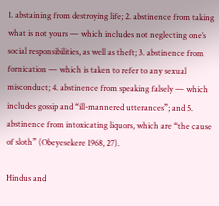1. abstaining from destroying life; 2. abstinence from taking what is not yours — which includes not neglecting one’s social responsibilities, as well as theft; 3. abstinence from fornication — which is taken to refer to any sexual misconduct; 4. abstinence from speaking falsely — which includes gossip and “ill-mannered utterances”; and 5. abstinence from intoxicating liquors, which are “the cause of sloth” (Obeyesekere 1968, 27).

Hindus and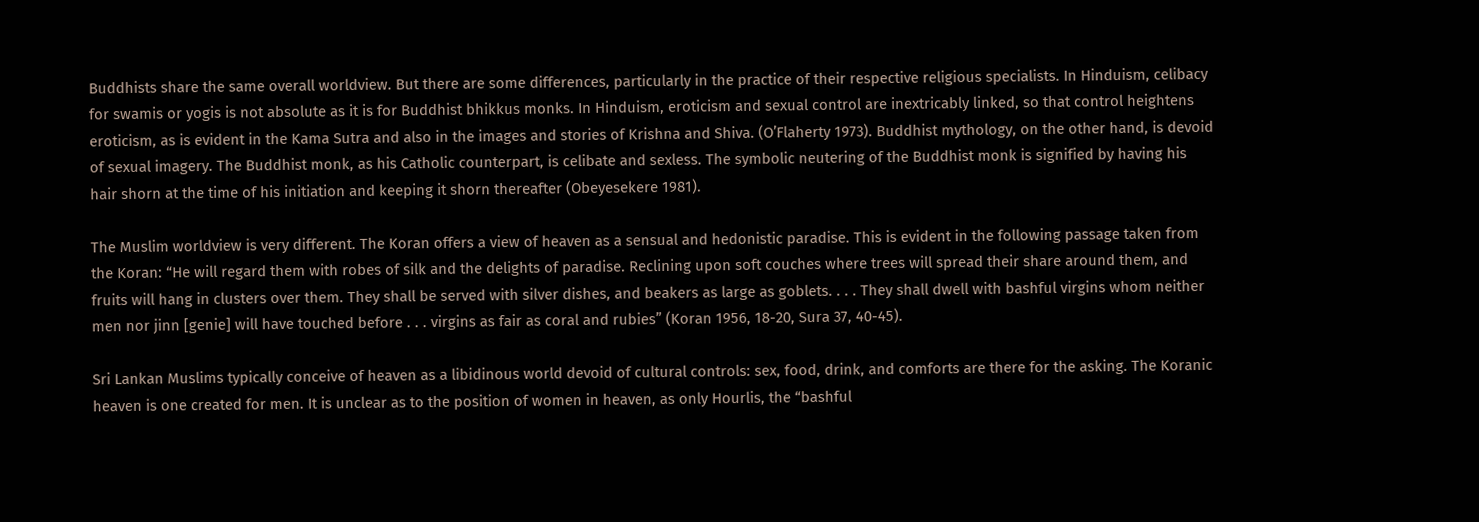Buddhists share the same overall worldview. But there are some differences, particularly in the practice of their respective religious specialists. In Hinduism, celibacy for swamis or yogis is not absolute as it is for Buddhist bhikkus monks. In Hinduism, eroticism and sexual control are inextricably linked, so that control heightens eroticism, as is evident in the Kama Sutra and also in the images and stories of Krishna and Shiva. (O’Flaherty 1973). Buddhist mythology, on the other hand, is devoid of sexual imagery. The Buddhist monk, as his Catholic counterpart, is celibate and sexless. The symbolic neutering of the Buddhist monk is signified by having his hair shorn at the time of his initiation and keeping it shorn thereafter (Obeyesekere 1981).

The Muslim worldview is very different. The Koran offers a view of heaven as a sensual and hedonistic paradise. This is evident in the following passage taken from the Koran: “He will regard them with robes of silk and the delights of paradise. Reclining upon soft couches where trees will spread their share around them, and fruits will hang in clusters over them. They shall be served with silver dishes, and beakers as large as goblets. . . . They shall dwell with bashful virgins whom neither men nor jinn [genie] will have touched before . . . virgins as fair as coral and rubies” (Koran 1956, 18-20, Sura 37, 40-45).

Sri Lankan Muslims typically conceive of heaven as a libidinous world devoid of cultural controls: sex, food, drink, and comforts are there for the asking. The Koranic heaven is one created for men. It is unclear as to the position of women in heaven, as only Hourlis, the “bashful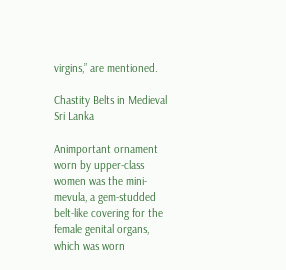virgins,” are mentioned.

Chastity Belts in Medieval Sri Lanka

Animportant ornament worn by upper-class women was the mini-mevula, a gem-studded belt-like covering for the female genital organs, which was worn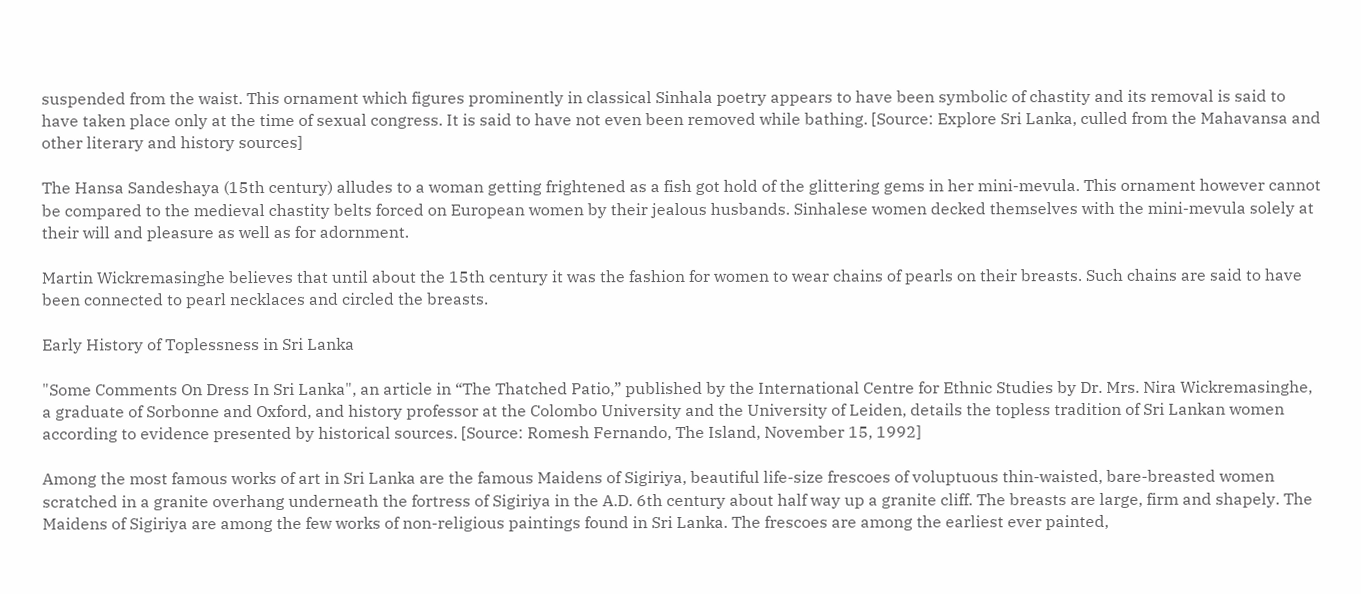suspended from the waist. This ornament which figures prominently in classical Sinhala poetry appears to have been symbolic of chastity and its removal is said to have taken place only at the time of sexual congress. It is said to have not even been removed while bathing. [Source: Explore Sri Lanka, culled from the Mahavansa and other literary and history sources]

The Hansa Sandeshaya (15th century) alludes to a woman getting frightened as a fish got hold of the glittering gems in her mini-mevula. This ornament however cannot be compared to the medieval chastity belts forced on European women by their jealous husbands. Sinhalese women decked themselves with the mini-mevula solely at their will and pleasure as well as for adornment.

Martin Wickremasinghe believes that until about the 15th century it was the fashion for women to wear chains of pearls on their breasts. Such chains are said to have been connected to pearl necklaces and circled the breasts.

Early History of Toplessness in Sri Lanka

"Some Comments On Dress In Sri Lanka", an article in “The Thatched Patio,” published by the International Centre for Ethnic Studies by Dr. Mrs. Nira Wickremasinghe, a graduate of Sorbonne and Oxford, and history professor at the Colombo University and the University of Leiden, details the topless tradition of Sri Lankan women according to evidence presented by historical sources. [Source: Romesh Fernando, The Island, November 15, 1992]

Among the most famous works of art in Sri Lanka are the famous Maidens of Sigiriya, beautiful life-size frescoes of voluptuous thin-waisted, bare-breasted women scratched in a granite overhang underneath the fortress of Sigiriya in the A.D. 6th century about half way up a granite cliff. The breasts are large, firm and shapely. The Maidens of Sigiriya are among the few works of non-religious paintings found in Sri Lanka. The frescoes are among the earliest ever painted,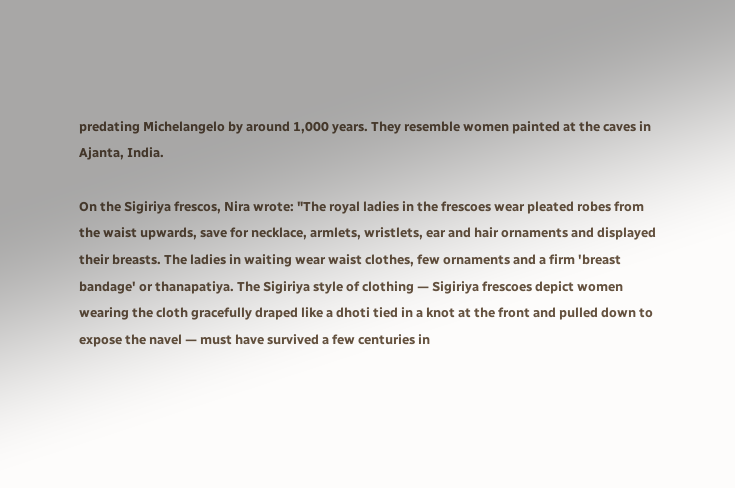predating Michelangelo by around 1,000 years. They resemble women painted at the caves in Ajanta, India.

On the Sigiriya frescos, Nira wrote: "The royal ladies in the frescoes wear pleated robes from the waist upwards, save for necklace, armlets, wristlets, ear and hair ornaments and displayed their breasts. The ladies in waiting wear waist clothes, few ornaments and a firm 'breast bandage' or thanapatiya. The Sigiriya style of clothing — Sigiriya frescoes depict women wearing the cloth gracefully draped like a dhoti tied in a knot at the front and pulled down to expose the navel — must have survived a few centuries in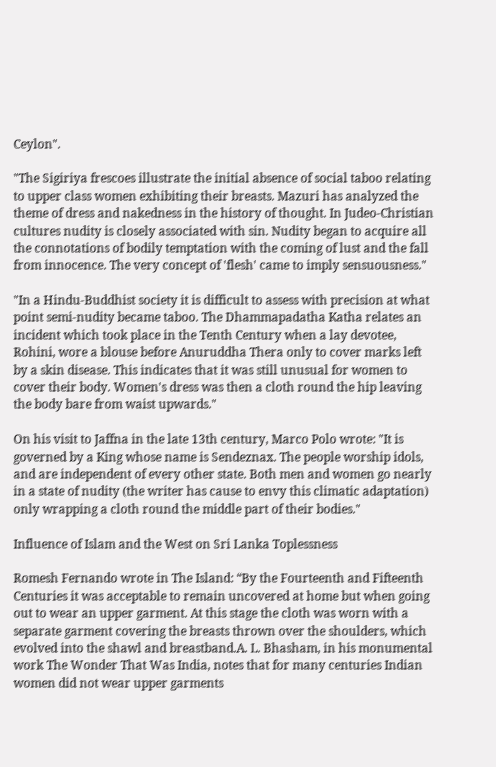Ceylon".

"The Sigiriya frescoes illustrate the initial absence of social taboo relating to upper class women exhibiting their breasts. Mazuri has analyzed the theme of dress and nakedness in the history of thought. In Judeo-Christian cultures nudity is closely associated with sin. Nudity began to acquire all the connotations of bodily temptation with the coming of lust and the fall from innocence. The very concept of 'flesh' came to imply sensuousness."

"In a Hindu-Buddhist society it is difficult to assess with precision at what point semi-nudity became taboo. The Dhammapadatha Katha relates an incident which took place in the Tenth Century when a lay devotee, Rohini, wore a blouse before Anuruddha Thera only to cover marks left by a skin disease. This indicates that it was still unusual for women to cover their body. Women's dress was then a cloth round the hip leaving the body bare from waist upwards."

On his visit to Jaffna in the late 13th century, Marco Polo wrote: "It is governed by a King whose name is Sendeznax. The people worship idols, and are independent of every other state. Both men and women go nearly in a state of nudity (the writer has cause to envy this climatic adaptation) only wrapping a cloth round the middle part of their bodies."

Influence of Islam and the West on Sri Lanka Toplessness

Romesh Fernando wrote in The Island: “By the Fourteenth and Fifteenth Centuries it was acceptable to remain uncovered at home but when going out to wear an upper garment. At this stage the cloth was worn with a separate garment covering the breasts thrown over the shoulders, which evolved into the shawl and breastband.A. L. Bhasham, in his monumental work The Wonder That Was India, notes that for many centuries Indian women did not wear upper garments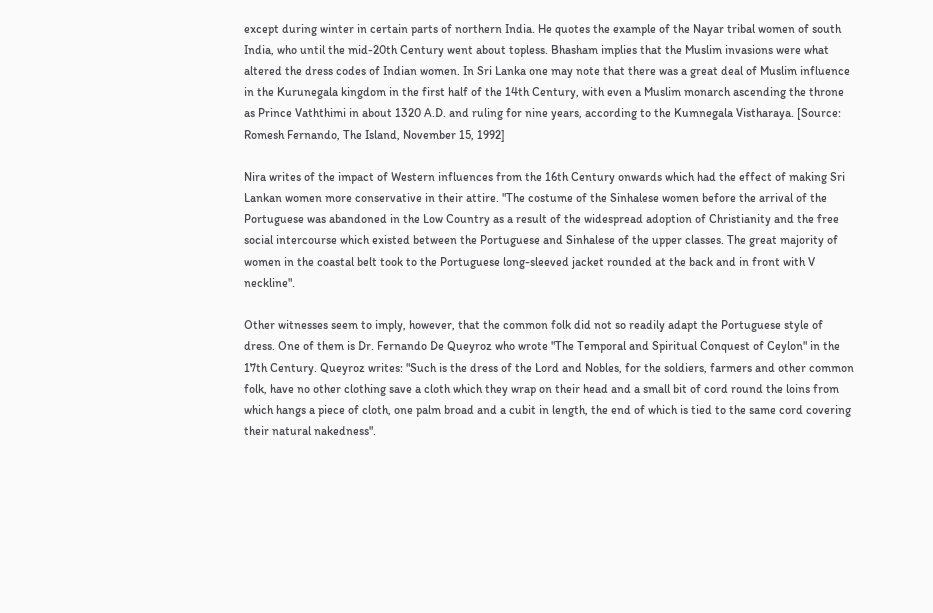except during winter in certain parts of northern India. He quotes the example of the Nayar tribal women of south India, who until the mid-20th Century went about topless. Bhasham implies that the Muslim invasions were what altered the dress codes of Indian women. In Sri Lanka one may note that there was a great deal of Muslim influence in the Kurunegala kingdom in the first half of the 14th Century, with even a Muslim monarch ascending the throne as Prince Vaththimi in about 1320 A.D. and ruling for nine years, according to the Kumnegala Vistharaya. [Source: Romesh Fernando, The Island, November 15, 1992]

Nira writes of the impact of Western influences from the 16th Century onwards which had the effect of making Sri Lankan women more conservative in their attire. "The costume of the Sinhalese women before the arrival of the Portuguese was abandoned in the Low Country as a result of the widespread adoption of Christianity and the free social intercourse which existed between the Portuguese and Sinhalese of the upper classes. The great majority of women in the coastal belt took to the Portuguese long-sleeved jacket rounded at the back and in front with V neckline".

Other witnesses seem to imply, however, that the common folk did not so readily adapt the Portuguese style of dress. One of them is Dr. Fernando De Queyroz who wrote "The Temporal and Spiritual Conquest of Ceylon" in the 17th Century. Queyroz writes: "Such is the dress of the Lord and Nobles, for the soldiers, farmers and other common folk, have no other clothing save a cloth which they wrap on their head and a small bit of cord round the loins from which hangs a piece of cloth, one palm broad and a cubit in length, the end of which is tied to the same cord covering their natural nakedness".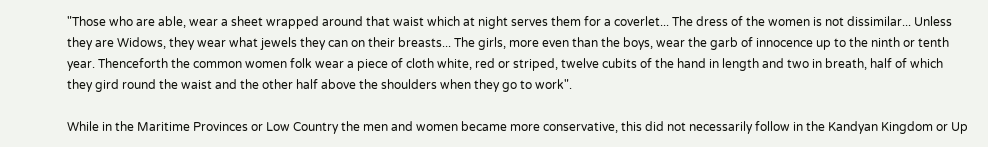"Those who are able, wear a sheet wrapped around that waist which at night serves them for a coverlet... The dress of the women is not dissimilar... Unless they are Widows, they wear what jewels they can on their breasts... The girls, more even than the boys, wear the garb of innocence up to the ninth or tenth year. Thenceforth the common women folk wear a piece of cloth white, red or striped, twelve cubits of the hand in length and two in breath, half of which they gird round the waist and the other half above the shoulders when they go to work".

While in the Maritime Provinces or Low Country the men and women became more conservative, this did not necessarily follow in the Kandyan Kingdom or Up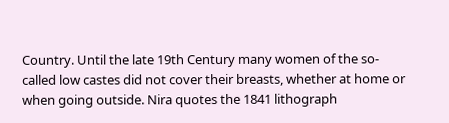Country. Until the late 19th Century many women of the so-called low castes did not cover their breasts, whether at home or when going outside. Nira quotes the 1841 lithograph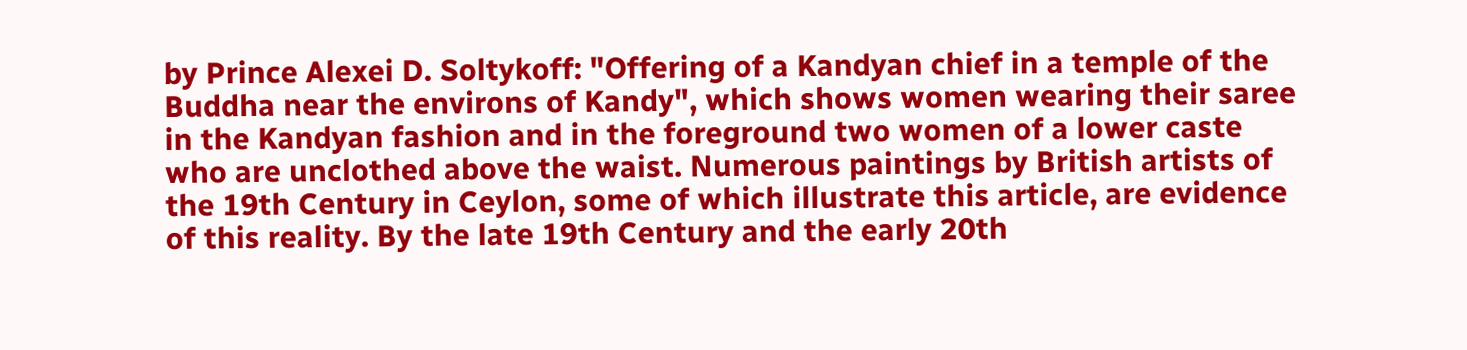by Prince Alexei D. Soltykoff: "Offering of a Kandyan chief in a temple of the Buddha near the environs of Kandy", which shows women wearing their saree in the Kandyan fashion and in the foreground two women of a lower caste who are unclothed above the waist. Numerous paintings by British artists of the 19th Century in Ceylon, some of which illustrate this article, are evidence of this reality. By the late 19th Century and the early 20th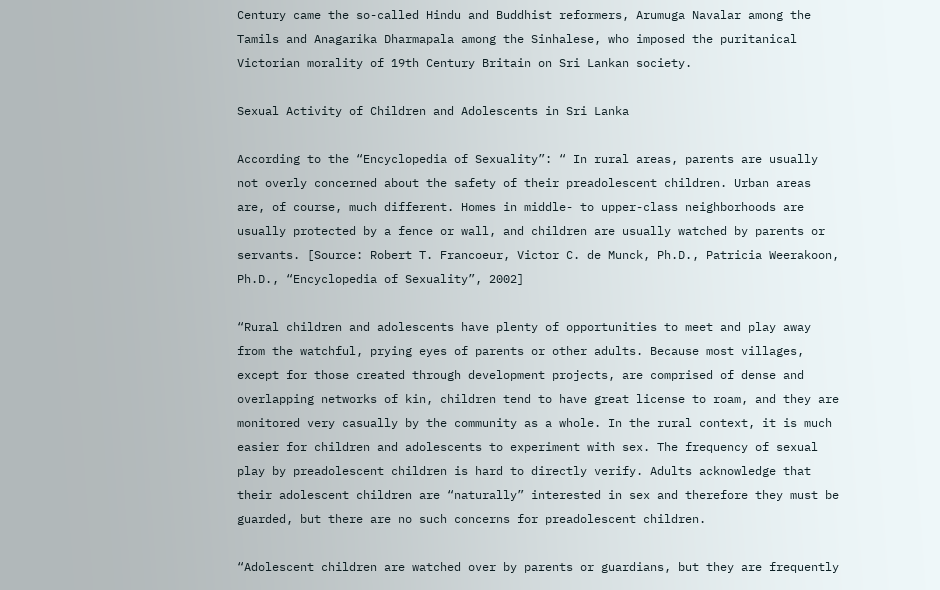Century came the so-called Hindu and Buddhist reformers, Arumuga Navalar among the Tamils and Anagarika Dharmapala among the Sinhalese, who imposed the puritanical Victorian morality of 19th Century Britain on Sri Lankan society.

Sexual Activity of Children and Adolescents in Sri Lanka

According to the “Encyclopedia of Sexuality”: “ In rural areas, parents are usually not overly concerned about the safety of their preadolescent children. Urban areas are, of course, much different. Homes in middle- to upper-class neighborhoods are usually protected by a fence or wall, and children are usually watched by parents or servants. [Source: Robert T. Francoeur, Victor C. de Munck, Ph.D., Patricia Weerakoon, Ph.D., “Encyclopedia of Sexuality”, 2002]

“Rural children and adolescents have plenty of opportunities to meet and play away from the watchful, prying eyes of parents or other adults. Because most villages, except for those created through development projects, are comprised of dense and overlapping networks of kin, children tend to have great license to roam, and they are monitored very casually by the community as a whole. In the rural context, it is much easier for children and adolescents to experiment with sex. The frequency of sexual play by preadolescent children is hard to directly verify. Adults acknowledge that their adolescent children are “naturally” interested in sex and therefore they must be guarded, but there are no such concerns for preadolescent children.

“Adolescent children are watched over by parents or guardians, but they are frequently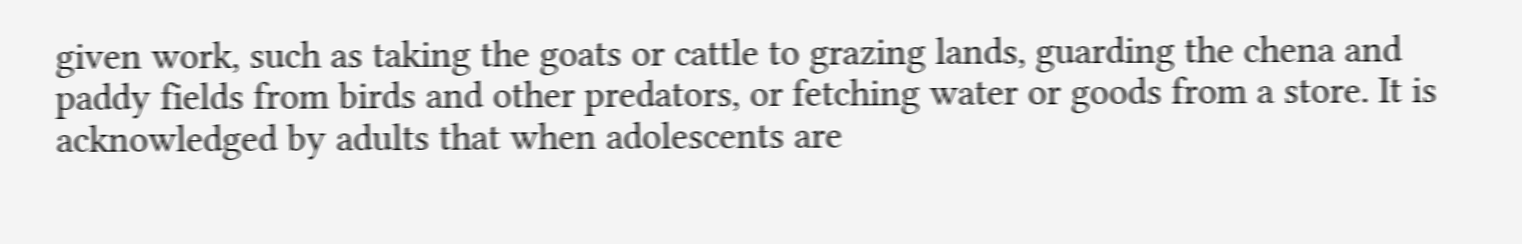given work, such as taking the goats or cattle to grazing lands, guarding the chena and paddy fields from birds and other predators, or fetching water or goods from a store. It is acknowledged by adults that when adolescents are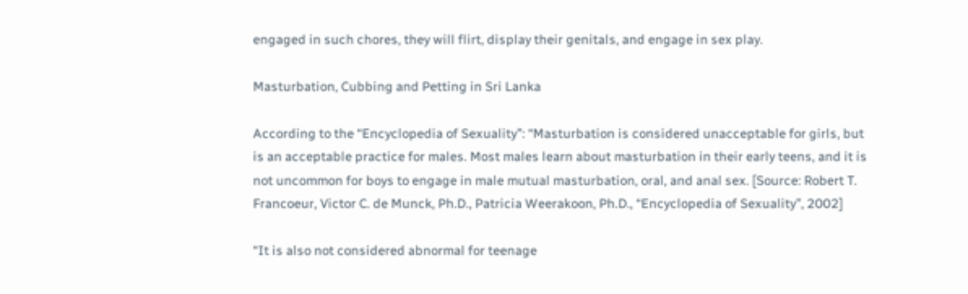engaged in such chores, they will flirt, display their genitals, and engage in sex play.

Masturbation, Cubbing and Petting in Sri Lanka

According to the “Encyclopedia of Sexuality”: “Masturbation is considered unacceptable for girls, but is an acceptable practice for males. Most males learn about masturbation in their early teens, and it is not uncommon for boys to engage in male mutual masturbation, oral, and anal sex. [Source: Robert T. Francoeur, Victor C. de Munck, Ph.D., Patricia Weerakoon, Ph.D., “Encyclopedia of Sexuality”, 2002]

“It is also not considered abnormal for teenage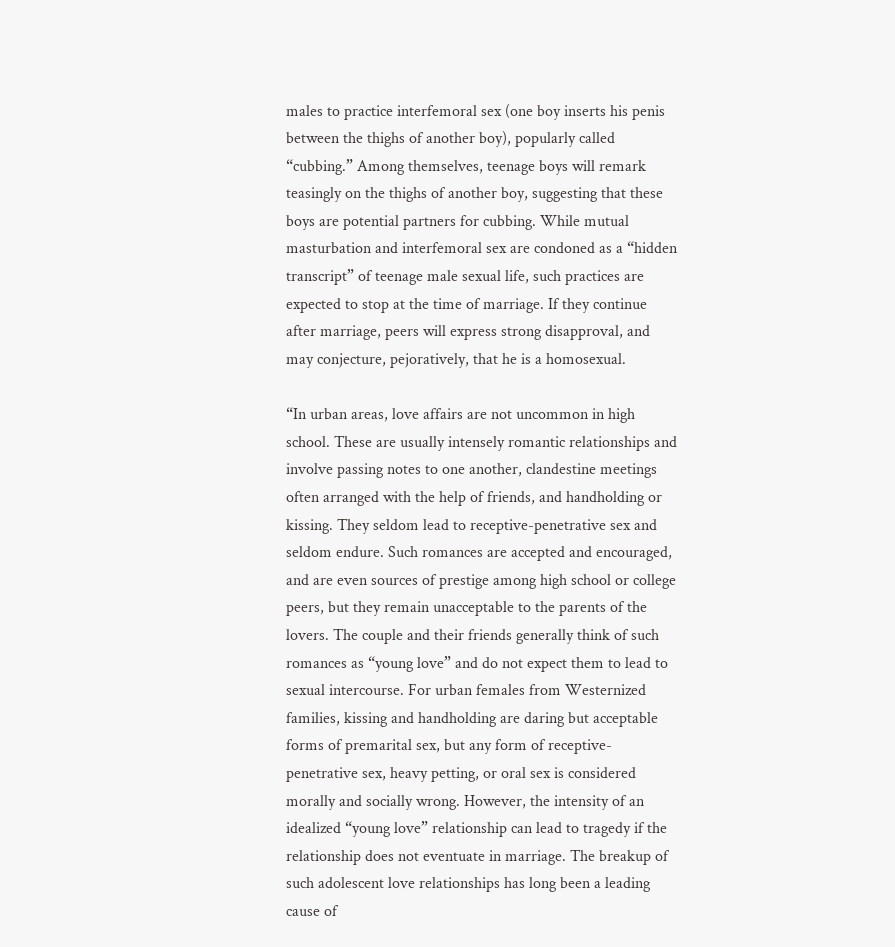males to practice interfemoral sex (one boy inserts his penis between the thighs of another boy), popularly called “cubbing.” Among themselves, teenage boys will remark teasingly on the thighs of another boy, suggesting that these boys are potential partners for cubbing. While mutual masturbation and interfemoral sex are condoned as a “hidden transcript” of teenage male sexual life, such practices are expected to stop at the time of marriage. If they continue after marriage, peers will express strong disapproval, and may conjecture, pejoratively, that he is a homosexual.

“In urban areas, love affairs are not uncommon in high school. These are usually intensely romantic relationships and involve passing notes to one another, clandestine meetings often arranged with the help of friends, and handholding or kissing. They seldom lead to receptive-penetrative sex and seldom endure. Such romances are accepted and encouraged, and are even sources of prestige among high school or college peers, but they remain unacceptable to the parents of the lovers. The couple and their friends generally think of such romances as “young love” and do not expect them to lead to sexual intercourse. For urban females from Westernized families, kissing and handholding are daring but acceptable forms of premarital sex, but any form of receptive-penetrative sex, heavy petting, or oral sex is considered morally and socially wrong. However, the intensity of an idealized “young love” relationship can lead to tragedy if the relationship does not eventuate in marriage. The breakup of such adolescent love relationships has long been a leading cause of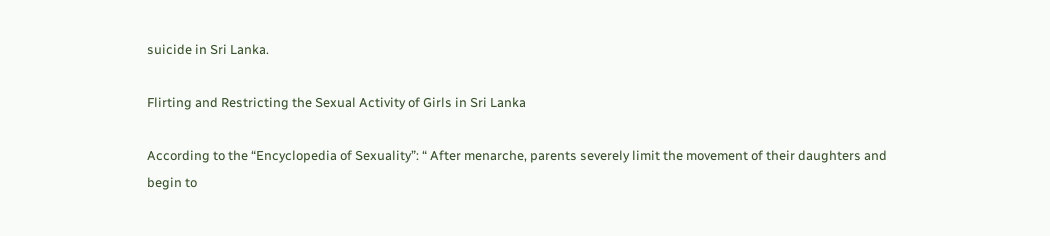suicide in Sri Lanka.

Flirting and Restricting the Sexual Activity of Girls in Sri Lanka

According to the “Encyclopedia of Sexuality”: “ After menarche, parents severely limit the movement of their daughters and begin to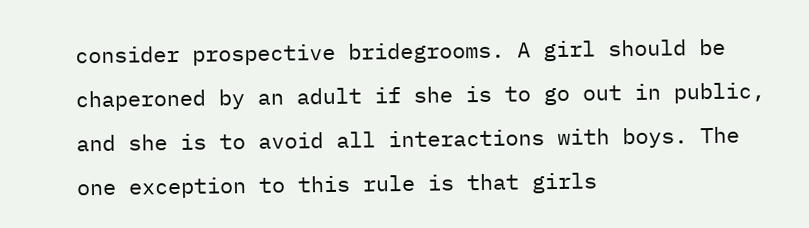consider prospective bridegrooms. A girl should be chaperoned by an adult if she is to go out in public, and she is to avoid all interactions with boys. The one exception to this rule is that girls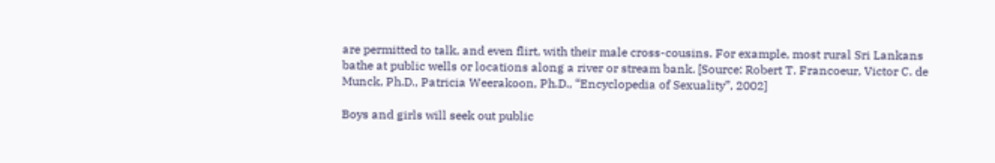are permitted to talk, and even flirt, with their male cross-cousins. For example, most rural Sri Lankans bathe at public wells or locations along a river or stream bank. [Source: Robert T. Francoeur, Victor C. de Munck, Ph.D., Patricia Weerakoon, Ph.D., “Encyclopedia of Sexuality”, 2002]

Boys and girls will seek out public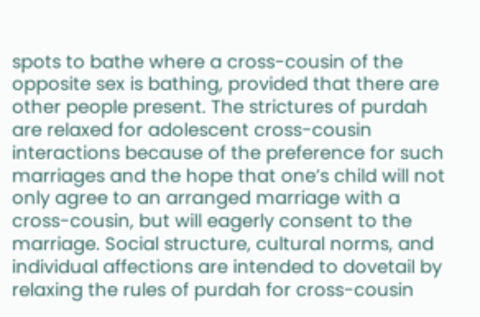spots to bathe where a cross-cousin of the opposite sex is bathing, provided that there are other people present. The strictures of purdah are relaxed for adolescent cross-cousin interactions because of the preference for such marriages and the hope that one’s child will not only agree to an arranged marriage with a cross-cousin, but will eagerly consent to the marriage. Social structure, cultural norms, and individual affections are intended to dovetail by relaxing the rules of purdah for cross-cousin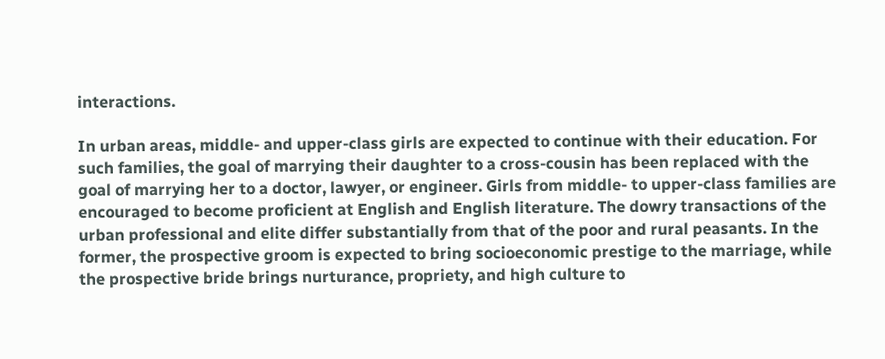interactions.

In urban areas, middle- and upper-class girls are expected to continue with their education. For such families, the goal of marrying their daughter to a cross-cousin has been replaced with the goal of marrying her to a doctor, lawyer, or engineer. Girls from middle- to upper-class families are encouraged to become proficient at English and English literature. The dowry transactions of the urban professional and elite differ substantially from that of the poor and rural peasants. In the former, the prospective groom is expected to bring socioeconomic prestige to the marriage, while the prospective bride brings nurturance, propriety, and high culture to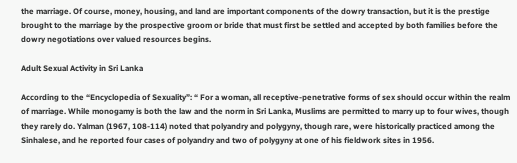the marriage. Of course, money, housing, and land are important components of the dowry transaction, but it is the prestige brought to the marriage by the prospective groom or bride that must first be settled and accepted by both families before the dowry negotiations over valued resources begins.

Adult Sexual Activity in Sri Lanka

According to the “Encyclopedia of Sexuality”: “ For a woman, all receptive-penetrative forms of sex should occur within the realm of marriage. While monogamy is both the law and the norm in Sri Lanka, Muslims are permitted to marry up to four wives, though they rarely do. Yalman (1967, 108-114) noted that polyandry and polygyny, though rare, were historically practiced among the Sinhalese, and he reported four cases of polyandry and two of polygyny at one of his fieldwork sites in 1956.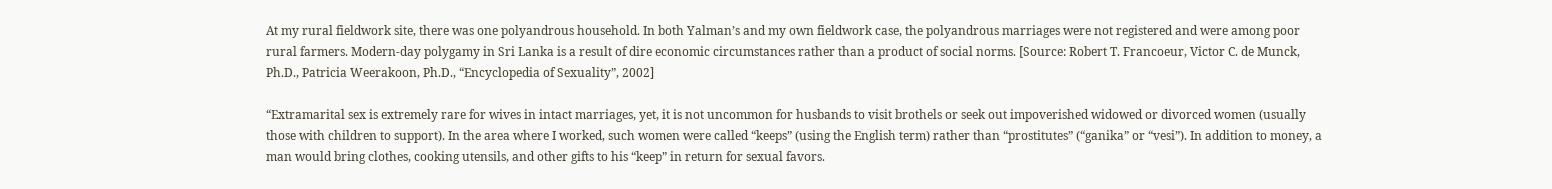At my rural fieldwork site, there was one polyandrous household. In both Yalman’s and my own fieldwork case, the polyandrous marriages were not registered and were among poor rural farmers. Modern-day polygamy in Sri Lanka is a result of dire economic circumstances rather than a product of social norms. [Source: Robert T. Francoeur, Victor C. de Munck, Ph.D., Patricia Weerakoon, Ph.D., “Encyclopedia of Sexuality”, 2002]

“Extramarital sex is extremely rare for wives in intact marriages, yet, it is not uncommon for husbands to visit brothels or seek out impoverished widowed or divorced women (usually those with children to support). In the area where I worked, such women were called “keeps” (using the English term) rather than “prostitutes” (“ganika” or “vesi”). In addition to money, a man would bring clothes, cooking utensils, and other gifts to his “keep” in return for sexual favors.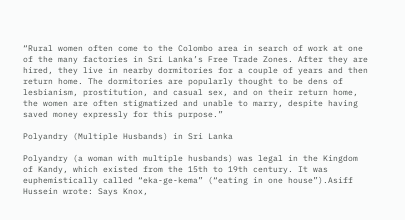“Rural women often come to the Colombo area in search of work at one of the many factories in Sri Lanka’s Free Trade Zones. After they are hired, they live in nearby dormitories for a couple of years and then return home. The dormitories are popularly thought to be dens of lesbianism, prostitution, and casual sex, and on their return home, the women are often stigmatized and unable to marry, despite having saved money expressly for this purpose.”

Polyandry (Multiple Husbands) in Sri Lanka

Polyandry (a woman with multiple husbands) was legal in the Kingdom of Kandy, which existed from the 15th to 19th century. It was euphemistically called “eka-ge-kema” (“eating in one house”).Asiff Hussein wrote: Says Knox,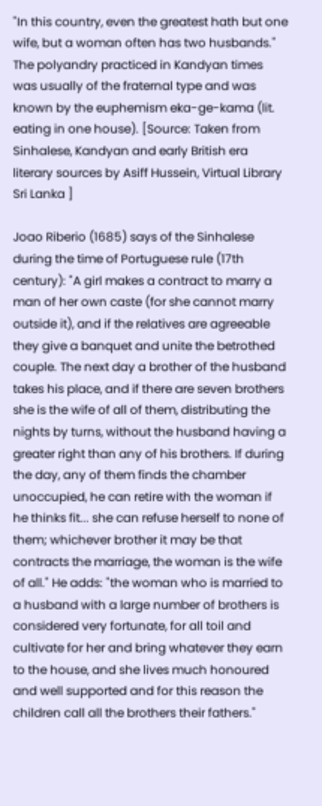"In this country, even the greatest hath but one wife, but a woman often has two husbands." The polyandry practiced in Kandyan times was usually of the fraternal type and was known by the euphemism eka-ge-kama (lit. eating in one house). [Source: Taken from Sinhalese, Kandyan and early British era literary sources by Asiff Hussein, Virtual Library Sri Lanka ]

Joao Riberio (1685) says of the Sinhalese during the time of Portuguese rule (17th century): "A girl makes a contract to marry a man of her own caste (for she cannot marry outside it), and if the relatives are agreeable they give a banquet and unite the betrothed couple. The next day a brother of the husband takes his place, and if there are seven brothers she is the wife of all of them, distributing the nights by turns, without the husband having a greater right than any of his brothers. If during the day, any of them finds the chamber unoccupied, he can retire with the woman if he thinks fit... she can refuse herself to none of them; whichever brother it may be that contracts the marriage, the woman is the wife of all." He adds: "the woman who is married to a husband with a large number of brothers is considered very fortunate, for all toil and cultivate for her and bring whatever they earn to the house, and she lives much honoured and well supported and for this reason the children call all the brothers their fathers."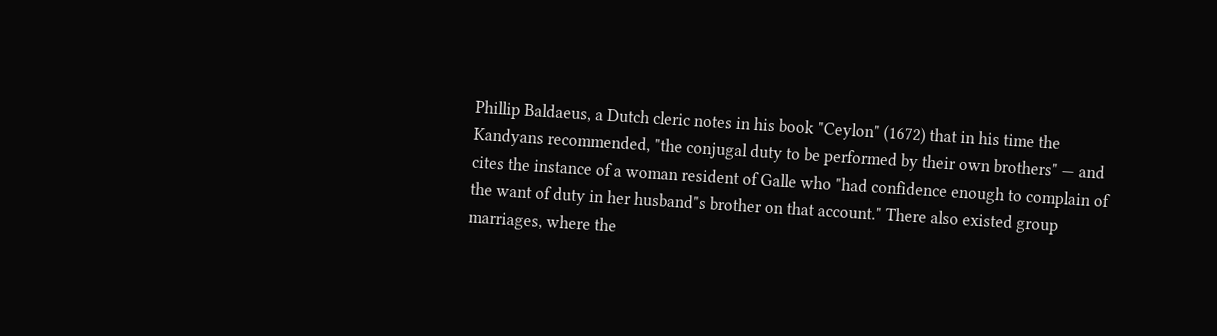Phillip Baldaeus, a Dutch cleric notes in his book "Ceylon" (1672) that in his time the Kandyans recommended, "the conjugal duty to be performed by their own brothers" — and cites the instance of a woman resident of Galle who "had confidence enough to complain of the want of duty in her husband"s brother on that account." There also existed group marriages, where the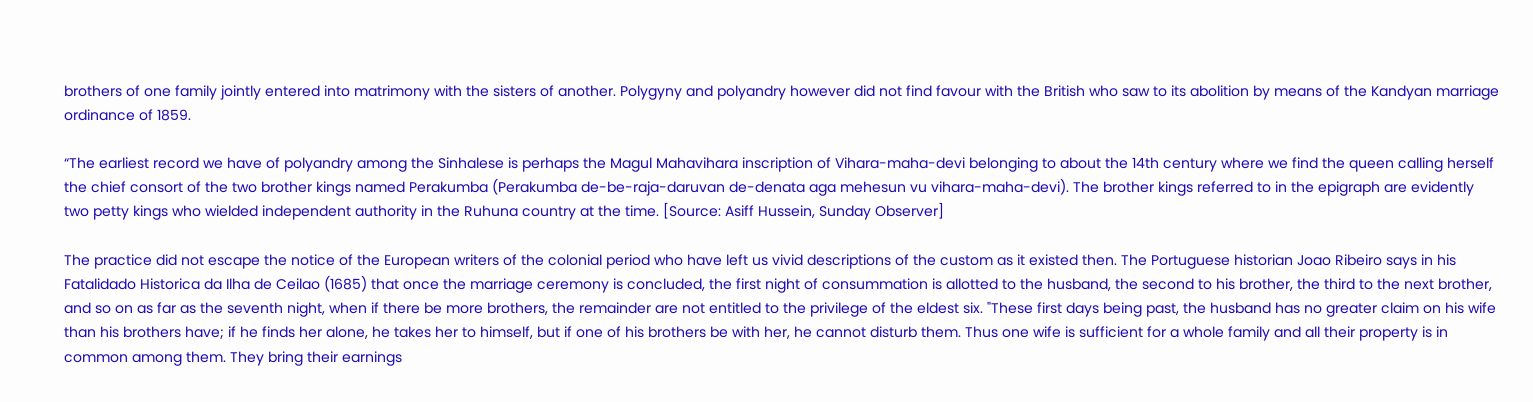brothers of one family jointly entered into matrimony with the sisters of another. Polygyny and polyandry however did not find favour with the British who saw to its abolition by means of the Kandyan marriage ordinance of 1859.

“The earliest record we have of polyandry among the Sinhalese is perhaps the Magul Mahavihara inscription of Vihara-maha-devi belonging to about the 14th century where we find the queen calling herself the chief consort of the two brother kings named Perakumba (Perakumba de-be-raja-daruvan de-denata aga mehesun vu vihara-maha-devi). The brother kings referred to in the epigraph are evidently two petty kings who wielded independent authority in the Ruhuna country at the time. [Source: Asiff Hussein, Sunday Observer]

The practice did not escape the notice of the European writers of the colonial period who have left us vivid descriptions of the custom as it existed then. The Portuguese historian Joao Ribeiro says in his Fatalidado Historica da Ilha de Ceilao (1685) that once the marriage ceremony is concluded, the first night of consummation is allotted to the husband, the second to his brother, the third to the next brother, and so on as far as the seventh night, when if there be more brothers, the remainder are not entitled to the privilege of the eldest six. "These first days being past, the husband has no greater claim on his wife than his brothers have; if he finds her alone, he takes her to himself, but if one of his brothers be with her, he cannot disturb them. Thus one wife is sufficient for a whole family and all their property is in common among them. They bring their earnings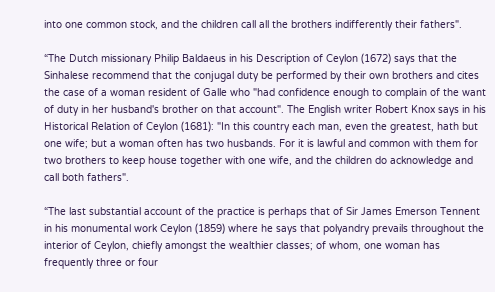into one common stock, and the children call all the brothers indifferently their fathers".

“The Dutch missionary Philip Baldaeus in his Description of Ceylon (1672) says that the Sinhalese recommend that the conjugal duty be performed by their own brothers and cites the case of a woman resident of Galle who "had confidence enough to complain of the want of duty in her husband's brother on that account". The English writer Robert Knox says in his Historical Relation of Ceylon (1681): "In this country each man, even the greatest, hath but one wife; but a woman often has two husbands. For it is lawful and common with them for two brothers to keep house together with one wife, and the children do acknowledge and call both fathers".

“The last substantial account of the practice is perhaps that of Sir James Emerson Tennent in his monumental work Ceylon (1859) where he says that polyandry prevails throughout the interior of Ceylon, chiefly amongst the wealthier classes; of whom, one woman has frequently three or four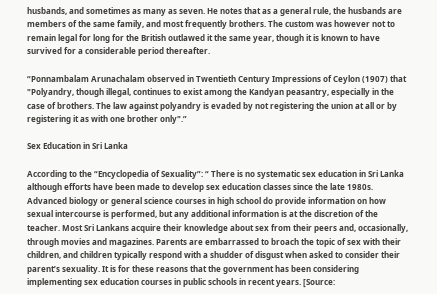husbands, and sometimes as many as seven. He notes that as a general rule, the husbands are members of the same family, and most frequently brothers. The custom was however not to remain legal for long for the British outlawed it the same year, though it is known to have survived for a considerable period thereafter.

“Ponnambalam Arunachalam observed in Twentieth Century Impressions of Ceylon (1907) that "Polyandry, though illegal, continues to exist among the Kandyan peasantry, especially in the case of brothers. The law against polyandry is evaded by not registering the union at all or by registering it as with one brother only".”

Sex Education in Sri Lanka

According to the “Encyclopedia of Sexuality”: “ There is no systematic sex education in Sri Lanka although efforts have been made to develop sex education classes since the late 1980s. Advanced biology or general science courses in high school do provide information on how sexual intercourse is performed, but any additional information is at the discretion of the teacher. Most Sri Lankans acquire their knowledge about sex from their peers and, occasionally, through movies and magazines. Parents are embarrassed to broach the topic of sex with their children, and children typically respond with a shudder of disgust when asked to consider their parent’s sexuality. It is for these reasons that the government has been considering implementing sex education courses in public schools in recent years. [Source: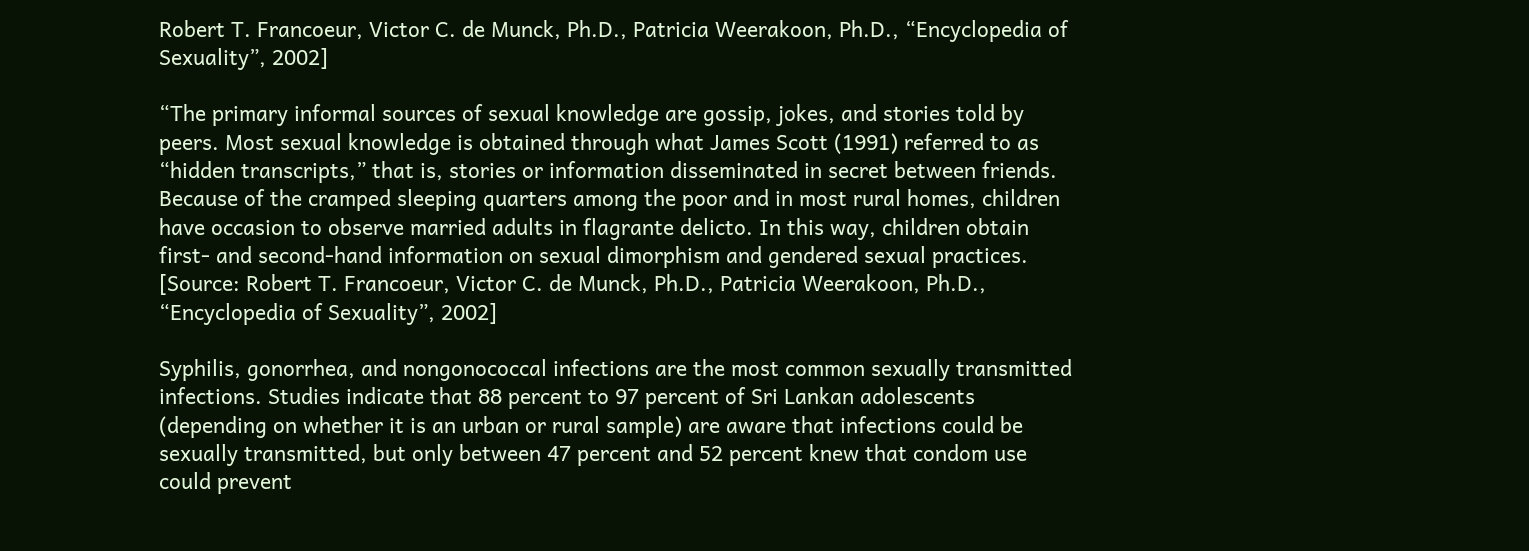Robert T. Francoeur, Victor C. de Munck, Ph.D., Patricia Weerakoon, Ph.D., “Encyclopedia of Sexuality”, 2002]

“The primary informal sources of sexual knowledge are gossip, jokes, and stories told by peers. Most sexual knowledge is obtained through what James Scott (1991) referred to as “hidden transcripts,” that is, stories or information disseminated in secret between friends. Because of the cramped sleeping quarters among the poor and in most rural homes, children have occasion to observe married adults in flagrante delicto. In this way, children obtain first- and second-hand information on sexual dimorphism and gendered sexual practices. [Source: Robert T. Francoeur, Victor C. de Munck, Ph.D., Patricia Weerakoon, Ph.D., “Encyclopedia of Sexuality”, 2002]

Syphilis, gonorrhea, and nongonococcal infections are the most common sexually transmitted infections. Studies indicate that 88 percent to 97 percent of Sri Lankan adolescents (depending on whether it is an urban or rural sample) are aware that infections could be sexually transmitted, but only between 47 percent and 52 percent knew that condom use could prevent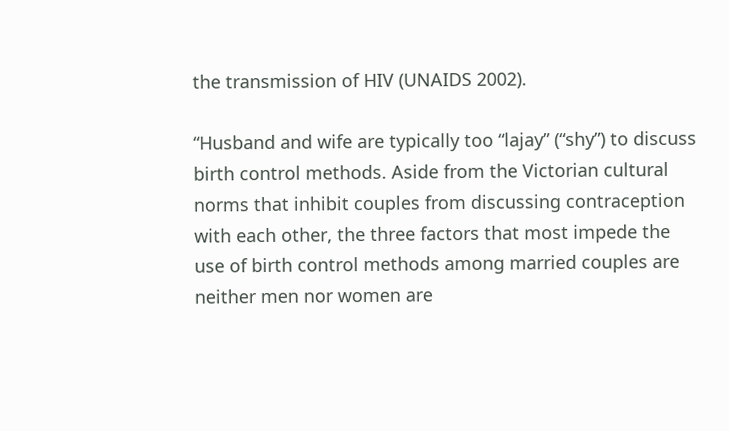the transmission of HIV (UNAIDS 2002).

“Husband and wife are typically too “lajay” (“shy”) to discuss birth control methods. Aside from the Victorian cultural norms that inhibit couples from discussing contraception with each other, the three factors that most impede the use of birth control methods among married couples are neither men nor women are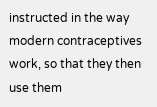instructed in the way modern contraceptives work, so that they then use them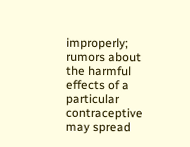improperly; rumors about the harmful effects of a particular contraceptive may spread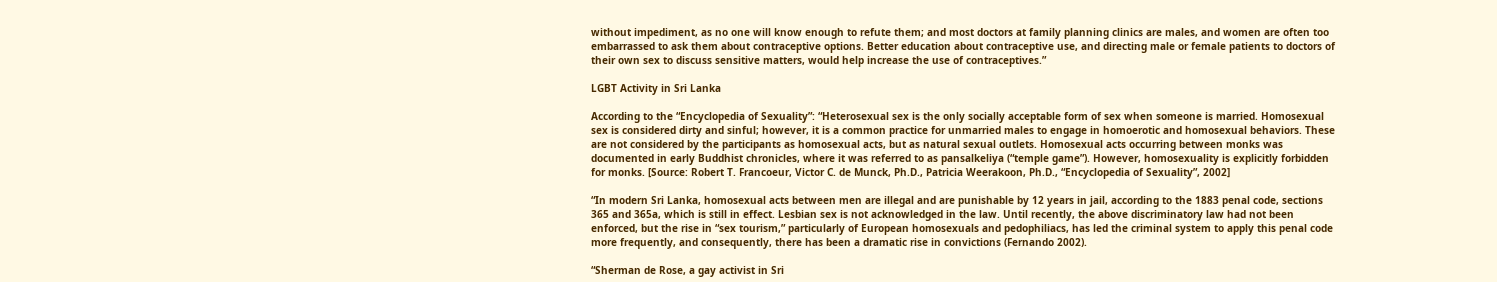without impediment, as no one will know enough to refute them; and most doctors at family planning clinics are males, and women are often too embarrassed to ask them about contraceptive options. Better education about contraceptive use, and directing male or female patients to doctors of their own sex to discuss sensitive matters, would help increase the use of contraceptives.”

LGBT Activity in Sri Lanka

According to the “Encyclopedia of Sexuality”: “Heterosexual sex is the only socially acceptable form of sex when someone is married. Homosexual sex is considered dirty and sinful; however, it is a common practice for unmarried males to engage in homoerotic and homosexual behaviors. These are not considered by the participants as homosexual acts, but as natural sexual outlets. Homosexual acts occurring between monks was documented in early Buddhist chronicles, where it was referred to as pansalkeliya (“temple game”). However, homosexuality is explicitly forbidden for monks. [Source: Robert T. Francoeur, Victor C. de Munck, Ph.D., Patricia Weerakoon, Ph.D., “Encyclopedia of Sexuality”, 2002]

“In modern Sri Lanka, homosexual acts between men are illegal and are punishable by 12 years in jail, according to the 1883 penal code, sections 365 and 365a, which is still in effect. Lesbian sex is not acknowledged in the law. Until recently, the above discriminatory law had not been enforced, but the rise in “sex tourism,” particularly of European homosexuals and pedophiliacs, has led the criminal system to apply this penal code more frequently, and consequently, there has been a dramatic rise in convictions (Fernando 2002).

“Sherman de Rose, a gay activist in Sri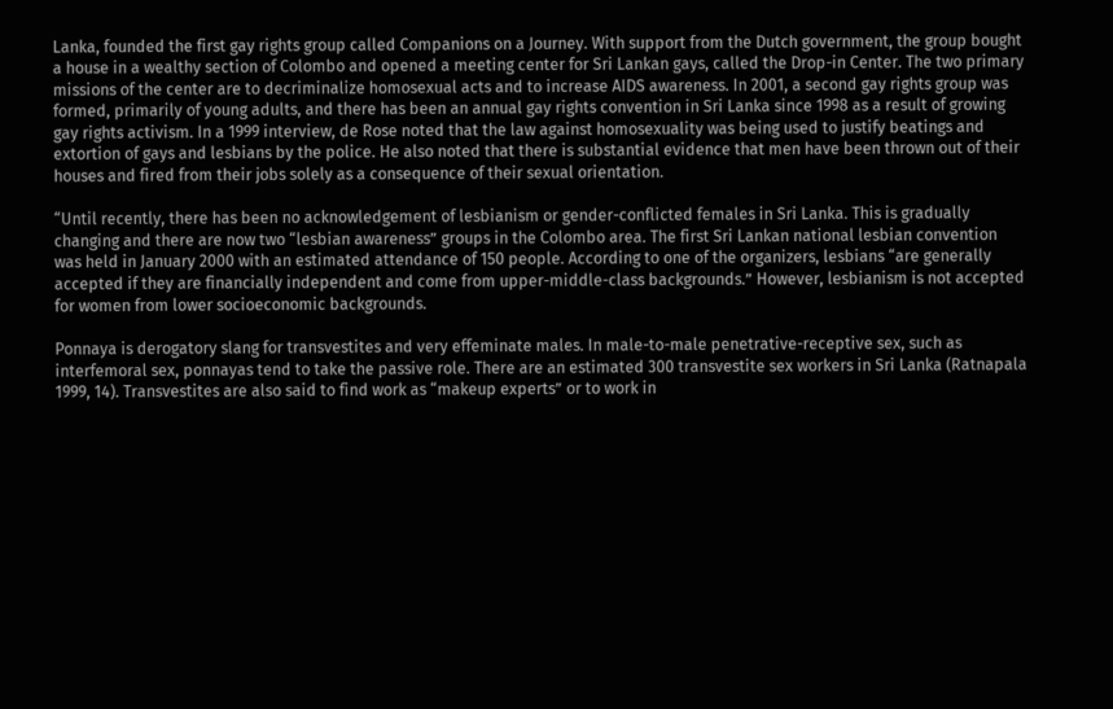Lanka, founded the first gay rights group called Companions on a Journey. With support from the Dutch government, the group bought a house in a wealthy section of Colombo and opened a meeting center for Sri Lankan gays, called the Drop-in Center. The two primary missions of the center are to decriminalize homosexual acts and to increase AIDS awareness. In 2001, a second gay rights group was formed, primarily of young adults, and there has been an annual gay rights convention in Sri Lanka since 1998 as a result of growing gay rights activism. In a 1999 interview, de Rose noted that the law against homosexuality was being used to justify beatings and extortion of gays and lesbians by the police. He also noted that there is substantial evidence that men have been thrown out of their houses and fired from their jobs solely as a consequence of their sexual orientation.

“Until recently, there has been no acknowledgement of lesbianism or gender-conflicted females in Sri Lanka. This is gradually changing and there are now two “lesbian awareness” groups in the Colombo area. The first Sri Lankan national lesbian convention was held in January 2000 with an estimated attendance of 150 people. According to one of the organizers, lesbians “are generally accepted if they are financially independent and come from upper-middle-class backgrounds.” However, lesbianism is not accepted for women from lower socioeconomic backgrounds.

Ponnaya is derogatory slang for transvestites and very effeminate males. In male-to-male penetrative-receptive sex, such as interfemoral sex, ponnayas tend to take the passive role. There are an estimated 300 transvestite sex workers in Sri Lanka (Ratnapala 1999, 14). Transvestites are also said to find work as “makeup experts” or to work in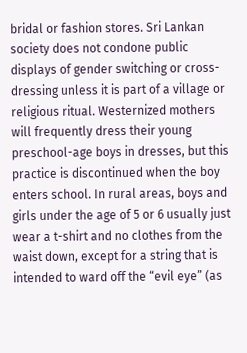bridal or fashion stores. Sri Lankan society does not condone public displays of gender switching or cross-dressing unless it is part of a village or religious ritual. Westernized mothers will frequently dress their young preschool-age boys in dresses, but this practice is discontinued when the boy enters school. In rural areas, boys and girls under the age of 5 or 6 usually just wear a t-shirt and no clothes from the waist down, except for a string that is intended to ward off the “evil eye” (as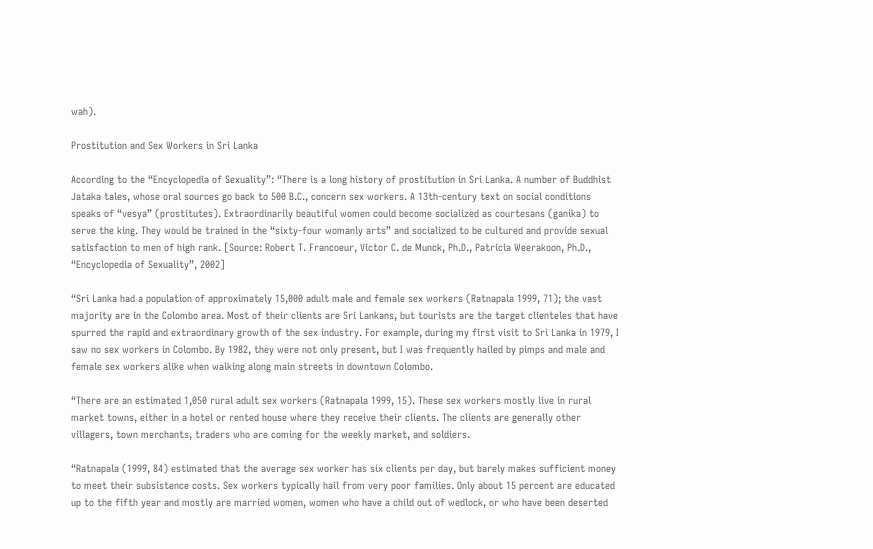wah).

Prostitution and Sex Workers in Sri Lanka

According to the “Encyclopedia of Sexuality”: “There is a long history of prostitution in Sri Lanka. A number of Buddhist Jataka tales, whose oral sources go back to 500 B.C., concern sex workers. A 13th-century text on social conditions speaks of “vesya” (prostitutes). Extraordinarily beautiful women could become socialized as courtesans (ganika) to serve the king. They would be trained in the “sixty-four womanly arts” and socialized to be cultured and provide sexual satisfaction to men of high rank. [Source: Robert T. Francoeur, Victor C. de Munck, Ph.D., Patricia Weerakoon, Ph.D., “Encyclopedia of Sexuality”, 2002]

“Sri Lanka had a population of approximately 15,000 adult male and female sex workers (Ratnapala 1999, 71); the vast majority are in the Colombo area. Most of their clients are Sri Lankans, but tourists are the target clienteles that have spurred the rapid and extraordinary growth of the sex industry. For example, during my first visit to Sri Lanka in 1979, I saw no sex workers in Colombo. By 1982, they were not only present, but I was frequently hailed by pimps and male and female sex workers alike when walking along main streets in downtown Colombo.

“There are an estimated 1,050 rural adult sex workers (Ratnapala 1999, 15). These sex workers mostly live in rural market towns, either in a hotel or rented house where they receive their clients. The clients are generally other villagers, town merchants, traders who are coming for the weekly market, and soldiers.

“Ratnapala (1999, 84) estimated that the average sex worker has six clients per day, but barely makes sufficient money to meet their subsistence costs. Sex workers typically hail from very poor families. Only about 15 percent are educated up to the fifth year and mostly are married women, women who have a child out of wedlock, or who have been deserted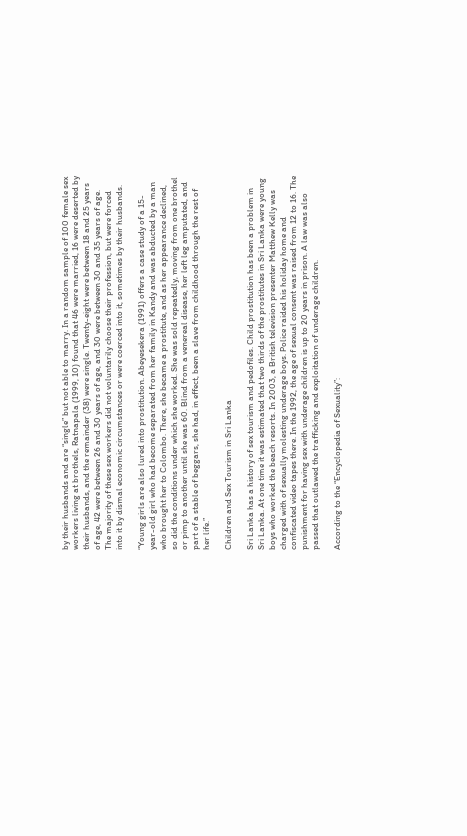by their husbands and are “single” but not able to marry. In a random sample of 100 female sex workers living at brothels, Ratnapala (1999, 10) found that 46 were married, 16 were deserted by their husbands, and the remainder (38) were single. Twenty-eight were between 18 and 25 years of age, 42 were between 26 and 30 years of age, and 30 were between 30 and 35 years of age. The majority of these sex workers did not voluntarily choose their profession, but were forced into it by dismal economic circumstances or were coerced into it, sometimes by their husbands.

“Young girls are also lured into prostitution. Abeyesekera (1991) offers a case study of a 15-year-old girl who had become separated from her family in Kandy and was abducted by a man who brought her to Colombo. There, she became a prostitute, and as her appearance declined, so did the conditions under which she worked. She was sold repeatedly, moving from one brothel or pimp to another until she was 60. Blind from a venereal disease, her left leg amputated, and part of a stable of beggars, she had, in effect, been a slave from childhood through the rest of her life.”

Children and Sex Tourism in Sri Lanka

Sri Lanka has a history of sex tourism and pedofiles. Child prostitution has been a problem in Sri Lanka. At one time it was estimated that two thirds of the prostitutes in Sri Lanka were young boys who worked the beach resorts. In 2003, a British television presenter Matthew Kelly was charged with of sexually molesting underage boys. Police raided his holiday home and confiscated video tapes there. In the 1992, the age of sexual consent was raised from 12 to 16. The punishment for having sex with underage children is up to 20 years in prison. A law was also passed that outlawed the trafficking and exploitation of underage children.

According to the “Encyclopedia of Sexuality”: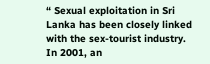“ Sexual exploitation in Sri Lanka has been closely linked with the sex-tourist industry. In 2001, an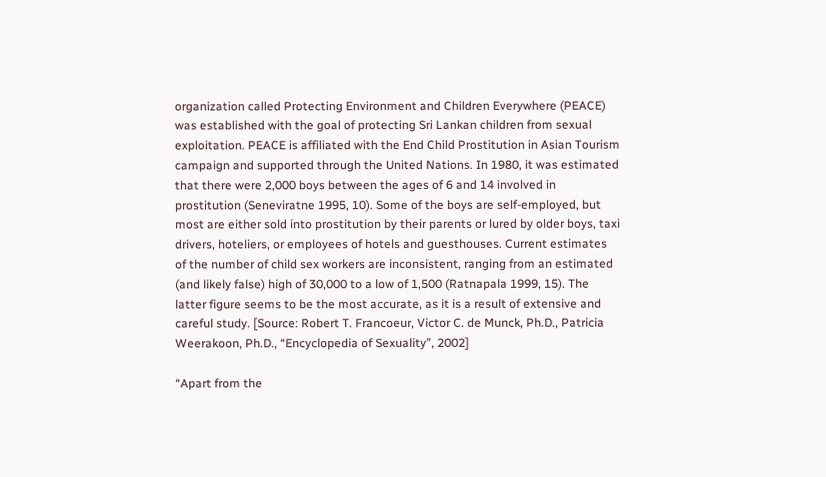organization called Protecting Environment and Children Everywhere (PEACE) was established with the goal of protecting Sri Lankan children from sexual exploitation. PEACE is affiliated with the End Child Prostitution in Asian Tourism campaign and supported through the United Nations. In 1980, it was estimated that there were 2,000 boys between the ages of 6 and 14 involved in prostitution (Seneviratne 1995, 10). Some of the boys are self-employed, but most are either sold into prostitution by their parents or lured by older boys, taxi drivers, hoteliers, or employees of hotels and guesthouses. Current estimates of the number of child sex workers are inconsistent, ranging from an estimated (and likely false) high of 30,000 to a low of 1,500 (Ratnapala 1999, 15). The latter figure seems to be the most accurate, as it is a result of extensive and careful study. [Source: Robert T. Francoeur, Victor C. de Munck, Ph.D., Patricia Weerakoon, Ph.D., “Encyclopedia of Sexuality”, 2002]

“Apart from the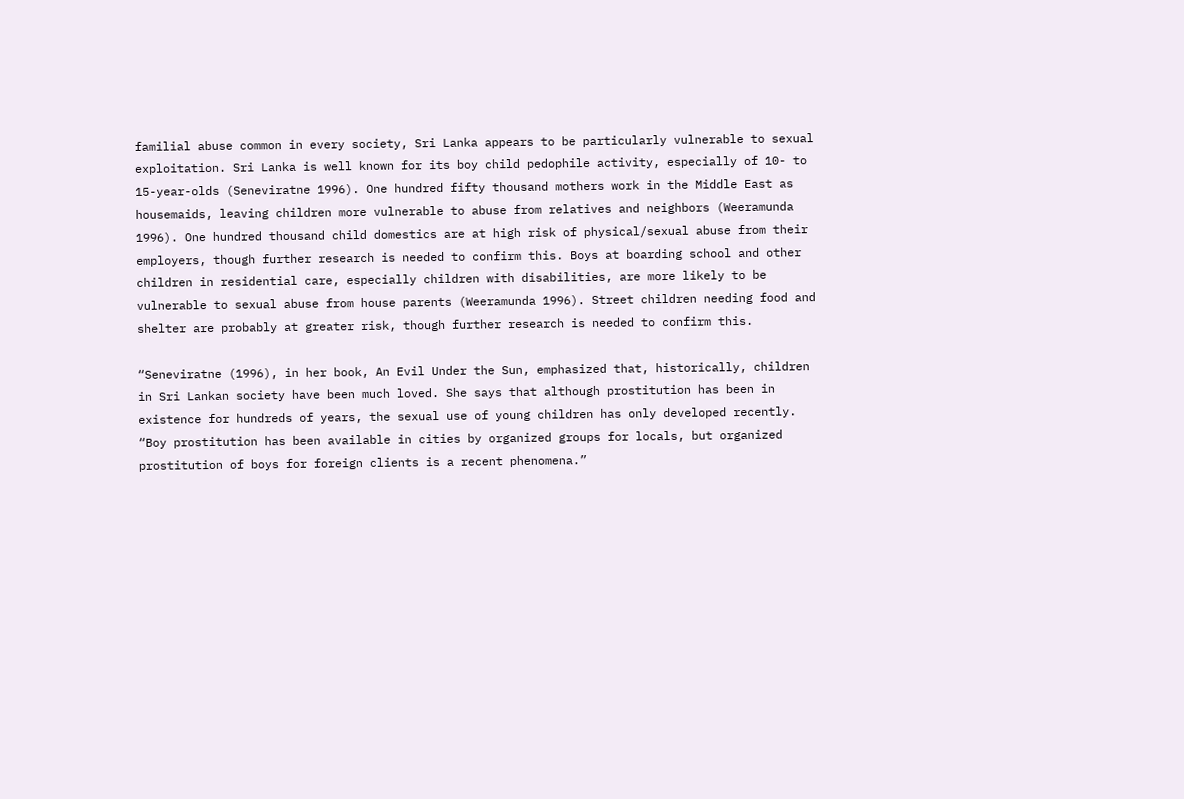familial abuse common in every society, Sri Lanka appears to be particularly vulnerable to sexual exploitation. Sri Lanka is well known for its boy child pedophile activity, especially of 10- to 15-year-olds (Seneviratne 1996). One hundred fifty thousand mothers work in the Middle East as housemaids, leaving children more vulnerable to abuse from relatives and neighbors (Weeramunda 1996). One hundred thousand child domestics are at high risk of physical/sexual abuse from their employers, though further research is needed to confirm this. Boys at boarding school and other children in residential care, especially children with disabilities, are more likely to be vulnerable to sexual abuse from house parents (Weeramunda 1996). Street children needing food and shelter are probably at greater risk, though further research is needed to confirm this.

“Seneviratne (1996), in her book, An Evil Under the Sun, emphasized that, historically, children in Sri Lankan society have been much loved. She says that although prostitution has been in existence for hundreds of years, the sexual use of young children has only developed recently. “Boy prostitution has been available in cities by organized groups for locals, but organized prostitution of boys for foreign clients is a recent phenomena.”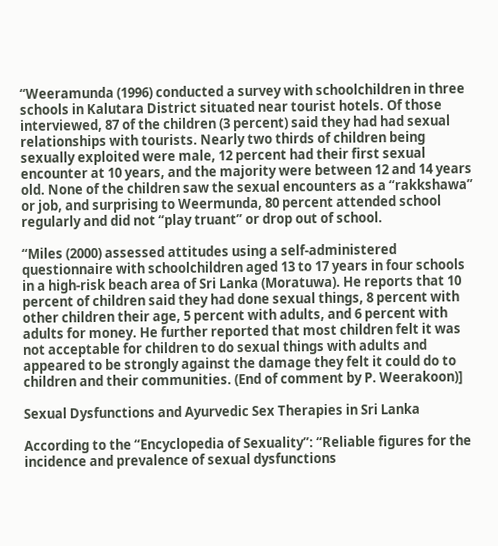“Weeramunda (1996) conducted a survey with schoolchildren in three schools in Kalutara District situated near tourist hotels. Of those interviewed, 87 of the children (3 percent) said they had had sexual relationships with tourists. Nearly two thirds of children being sexually exploited were male, 12 percent had their first sexual encounter at 10 years, and the majority were between 12 and 14 years old. None of the children saw the sexual encounters as a “rakkshawa” or job, and surprising to Weermunda, 80 percent attended school regularly and did not “play truant” or drop out of school.

“Miles (2000) assessed attitudes using a self-administered questionnaire with schoolchildren aged 13 to 17 years in four schools in a high-risk beach area of Sri Lanka (Moratuwa). He reports that 10 percent of children said they had done sexual things, 8 percent with other children their age, 5 percent with adults, and 6 percent with adults for money. He further reported that most children felt it was not acceptable for children to do sexual things with adults and appeared to be strongly against the damage they felt it could do to children and their communities. (End of comment by P. Weerakoon)]

Sexual Dysfunctions and Ayurvedic Sex Therapies in Sri Lanka

According to the “Encyclopedia of Sexuality”: “Reliable figures for the incidence and prevalence of sexual dysfunctions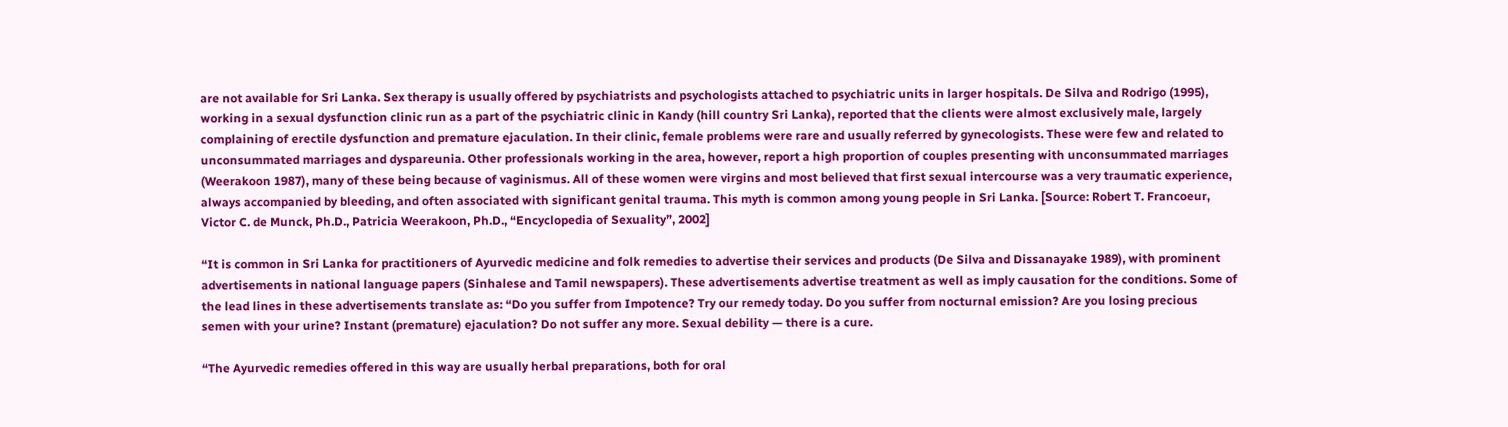are not available for Sri Lanka. Sex therapy is usually offered by psychiatrists and psychologists attached to psychiatric units in larger hospitals. De Silva and Rodrigo (1995), working in a sexual dysfunction clinic run as a part of the psychiatric clinic in Kandy (hill country Sri Lanka), reported that the clients were almost exclusively male, largely complaining of erectile dysfunction and premature ejaculation. In their clinic, female problems were rare and usually referred by gynecologists. These were few and related to unconsummated marriages and dyspareunia. Other professionals working in the area, however, report a high proportion of couples presenting with unconsummated marriages (Weerakoon 1987), many of these being because of vaginismus. All of these women were virgins and most believed that first sexual intercourse was a very traumatic experience, always accompanied by bleeding, and often associated with significant genital trauma. This myth is common among young people in Sri Lanka. [Source: Robert T. Francoeur, Victor C. de Munck, Ph.D., Patricia Weerakoon, Ph.D., “Encyclopedia of Sexuality”, 2002]

“It is common in Sri Lanka for practitioners of Ayurvedic medicine and folk remedies to advertise their services and products (De Silva and Dissanayake 1989), with prominent advertisements in national language papers (Sinhalese and Tamil newspapers). These advertisements advertise treatment as well as imply causation for the conditions. Some of the lead lines in these advertisements translate as: “Do you suffer from Impotence? Try our remedy today. Do you suffer from nocturnal emission? Are you losing precious semen with your urine? Instant (premature) ejaculation? Do not suffer any more. Sexual debility — there is a cure.

“The Ayurvedic remedies offered in this way are usually herbal preparations, both for oral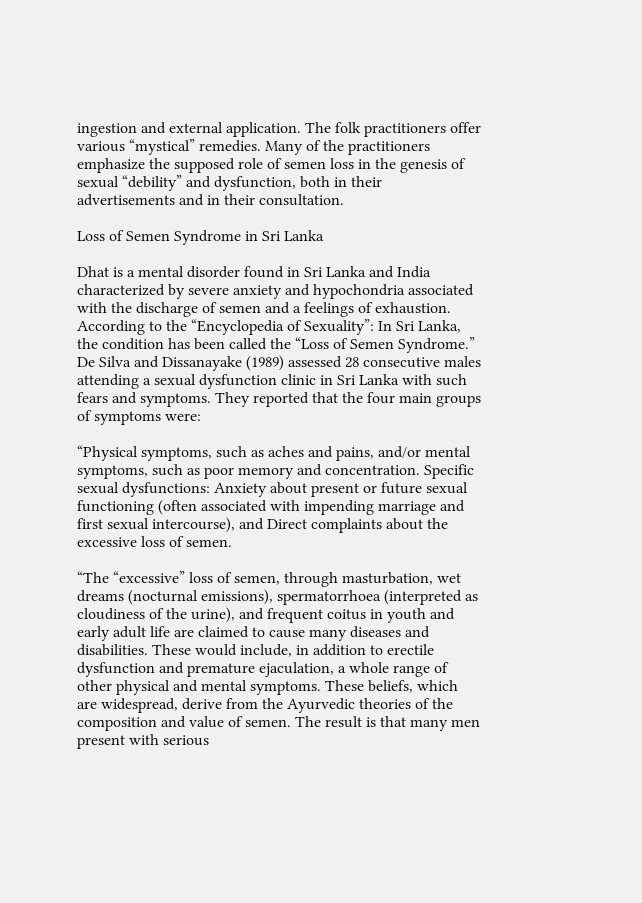ingestion and external application. The folk practitioners offer various “mystical” remedies. Many of the practitioners emphasize the supposed role of semen loss in the genesis of sexual “debility” and dysfunction, both in their advertisements and in their consultation.

Loss of Semen Syndrome in Sri Lanka

Dhat is a mental disorder found in Sri Lanka and India characterized by severe anxiety and hypochondria associated with the discharge of semen and a feelings of exhaustion. According to the “Encyclopedia of Sexuality”: In Sri Lanka, the condition has been called the “Loss of Semen Syndrome.” De Silva and Dissanayake (1989) assessed 28 consecutive males attending a sexual dysfunction clinic in Sri Lanka with such fears and symptoms. They reported that the four main groups of symptoms were:

“Physical symptoms, such as aches and pains, and/or mental symptoms, such as poor memory and concentration. Specific sexual dysfunctions: Anxiety about present or future sexual functioning (often associated with impending marriage and first sexual intercourse), and Direct complaints about the excessive loss of semen.

“The “excessive” loss of semen, through masturbation, wet dreams (nocturnal emissions), spermatorrhoea (interpreted as cloudiness of the urine), and frequent coitus in youth and early adult life are claimed to cause many diseases and disabilities. These would include, in addition to erectile dysfunction and premature ejaculation, a whole range of other physical and mental symptoms. These beliefs, which are widespread, derive from the Ayurvedic theories of the composition and value of semen. The result is that many men present with serious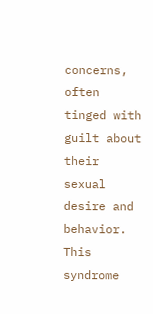concerns, often tinged with guilt about their sexual desire and behavior. This syndrome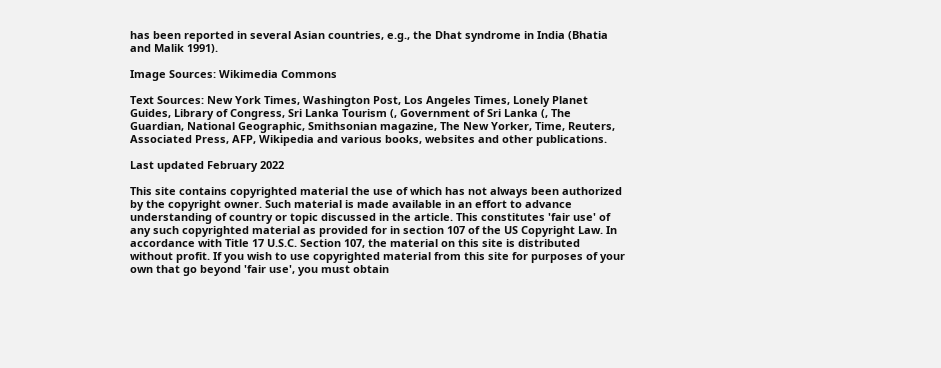has been reported in several Asian countries, e.g., the Dhat syndrome in India (Bhatia and Malik 1991).

Image Sources: Wikimedia Commons

Text Sources: New York Times, Washington Post, Los Angeles Times, Lonely Planet Guides, Library of Congress, Sri Lanka Tourism (, Government of Sri Lanka (, The Guardian, National Geographic, Smithsonian magazine, The New Yorker, Time, Reuters, Associated Press, AFP, Wikipedia and various books, websites and other publications.

Last updated February 2022

This site contains copyrighted material the use of which has not always been authorized by the copyright owner. Such material is made available in an effort to advance understanding of country or topic discussed in the article. This constitutes 'fair use' of any such copyrighted material as provided for in section 107 of the US Copyright Law. In accordance with Title 17 U.S.C. Section 107, the material on this site is distributed without profit. If you wish to use copyrighted material from this site for purposes of your own that go beyond 'fair use', you must obtain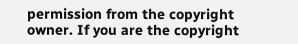permission from the copyright owner. If you are the copyright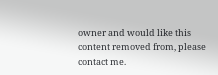owner and would like this content removed from, please contact me.